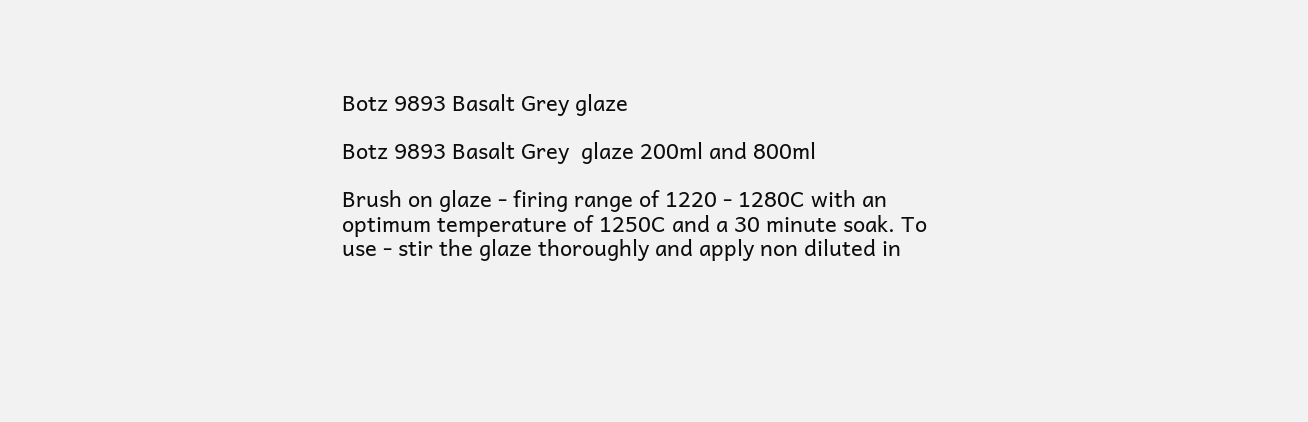Botz 9893 Basalt Grey glaze

Botz 9893 Basalt Grey  glaze 200ml and 800ml

Brush on glaze - firing range of 1220 - 1280C with an optimum temperature of 1250C and a 30 minute soak. To use - stir the glaze thoroughly and apply non diluted in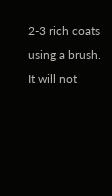2-3 rich coats using a brush. It will not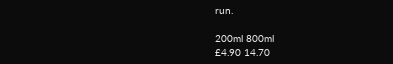run.

200ml 800ml
£4.90 14.70